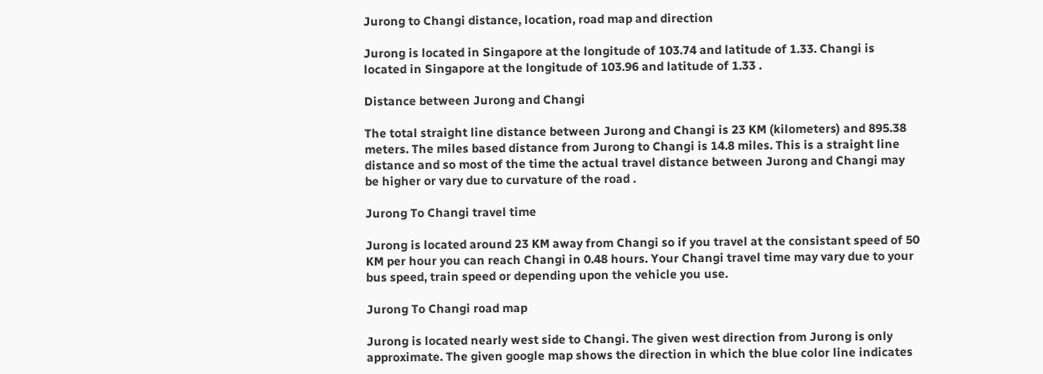Jurong to Changi distance, location, road map and direction

Jurong is located in Singapore at the longitude of 103.74 and latitude of 1.33. Changi is located in Singapore at the longitude of 103.96 and latitude of 1.33 .

Distance between Jurong and Changi

The total straight line distance between Jurong and Changi is 23 KM (kilometers) and 895.38 meters. The miles based distance from Jurong to Changi is 14.8 miles. This is a straight line distance and so most of the time the actual travel distance between Jurong and Changi may be higher or vary due to curvature of the road .

Jurong To Changi travel time

Jurong is located around 23 KM away from Changi so if you travel at the consistant speed of 50 KM per hour you can reach Changi in 0.48 hours. Your Changi travel time may vary due to your bus speed, train speed or depending upon the vehicle you use.

Jurong To Changi road map

Jurong is located nearly west side to Changi. The given west direction from Jurong is only approximate. The given google map shows the direction in which the blue color line indicates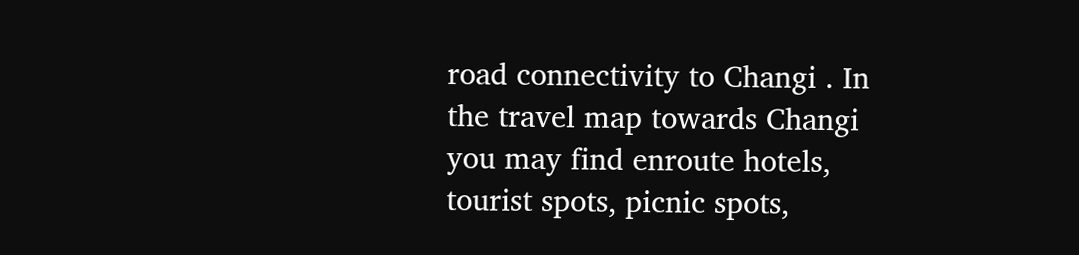road connectivity to Changi . In the travel map towards Changi you may find enroute hotels, tourist spots, picnic spots,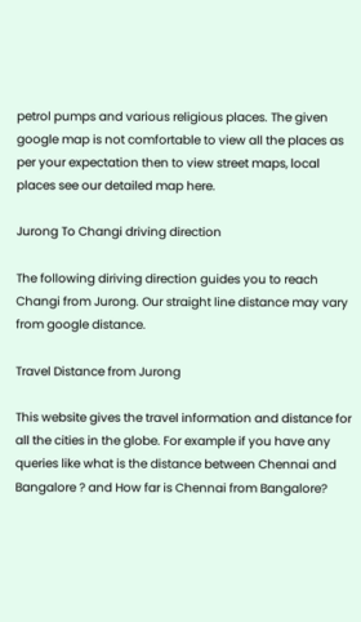petrol pumps and various religious places. The given google map is not comfortable to view all the places as per your expectation then to view street maps, local places see our detailed map here.

Jurong To Changi driving direction

The following diriving direction guides you to reach Changi from Jurong. Our straight line distance may vary from google distance.

Travel Distance from Jurong

This website gives the travel information and distance for all the cities in the globe. For example if you have any queries like what is the distance between Chennai and Bangalore ? and How far is Chennai from Bangalore?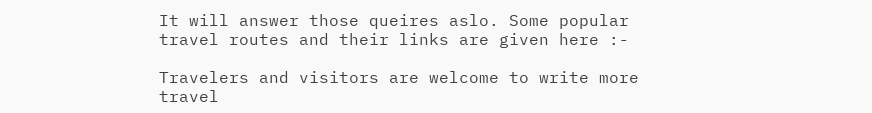It will answer those queires aslo. Some popular travel routes and their links are given here :-

Travelers and visitors are welcome to write more travel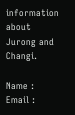information about Jurong and Changi.

Name : Email :